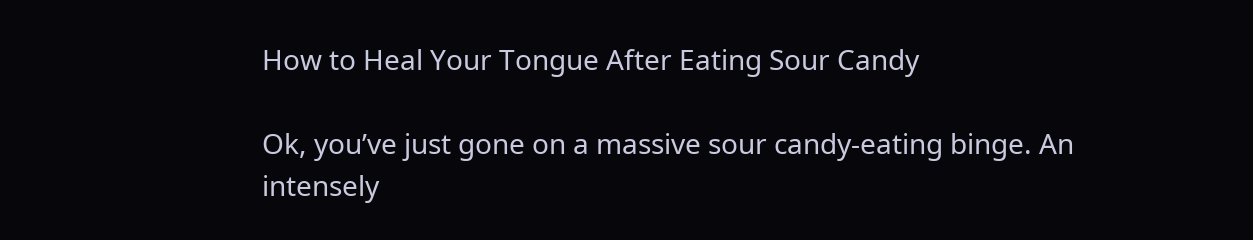How to Heal Your Tongue After Eating Sour Candy

Ok, you’ve just gone on a massive sour candy-eating binge. An intensely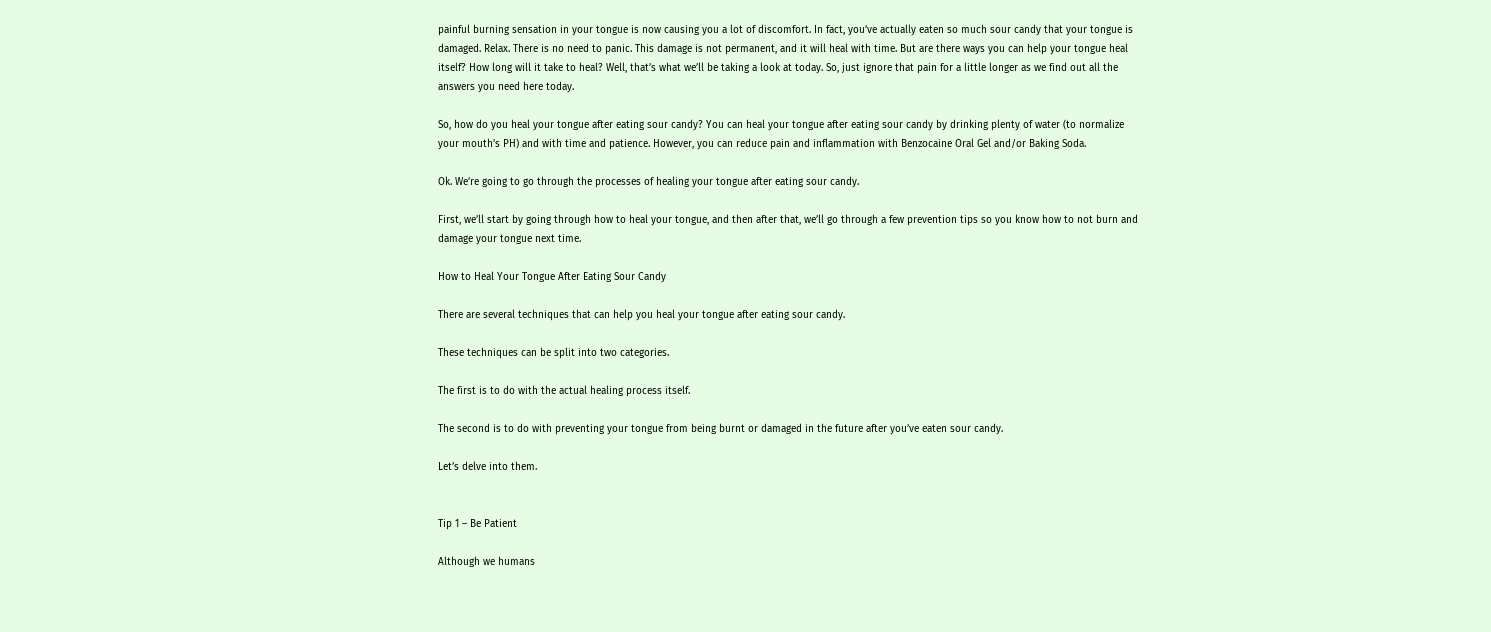painful burning sensation in your tongue is now causing you a lot of discomfort. In fact, you’ve actually eaten so much sour candy that your tongue is damaged. Relax. There is no need to panic. This damage is not permanent, and it will heal with time. But are there ways you can help your tongue heal itself? How long will it take to heal? Well, that’s what we’ll be taking a look at today. So, just ignore that pain for a little longer as we find out all the answers you need here today.

So, how do you heal your tongue after eating sour candy? You can heal your tongue after eating sour candy by drinking plenty of water (to normalize your mouth’s PH) and with time and patience. However, you can reduce pain and inflammation with Benzocaine Oral Gel and/or Baking Soda.

Ok. We’re going to go through the processes of healing your tongue after eating sour candy.

First, we’ll start by going through how to heal your tongue, and then after that, we’ll go through a few prevention tips so you know how to not burn and damage your tongue next time.

How to Heal Your Tongue After Eating Sour Candy

There are several techniques that can help you heal your tongue after eating sour candy.

These techniques can be split into two categories.

The first is to do with the actual healing process itself.

The second is to do with preventing your tongue from being burnt or damaged in the future after you’ve eaten sour candy.

Let’s delve into them.


Tip 1 – Be Patient

Although we humans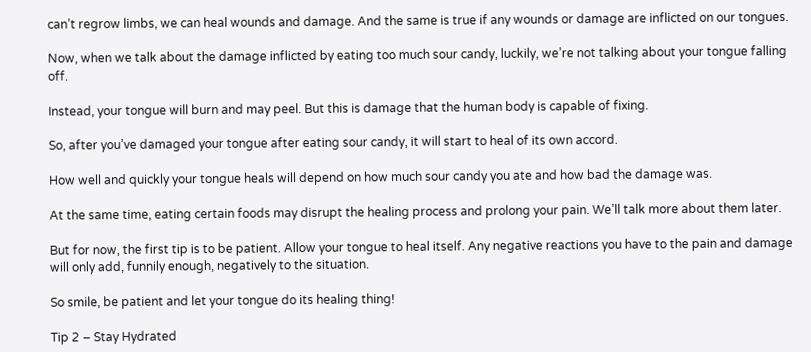can’t regrow limbs, we can heal wounds and damage. And the same is true if any wounds or damage are inflicted on our tongues.

Now, when we talk about the damage inflicted by eating too much sour candy, luckily, we’re not talking about your tongue falling off.

Instead, your tongue will burn and may peel. But this is damage that the human body is capable of fixing.

So, after you’ve damaged your tongue after eating sour candy, it will start to heal of its own accord.

How well and quickly your tongue heals will depend on how much sour candy you ate and how bad the damage was.

At the same time, eating certain foods may disrupt the healing process and prolong your pain. We’ll talk more about them later.

But for now, the first tip is to be patient. Allow your tongue to heal itself. Any negative reactions you have to the pain and damage will only add, funnily enough, negatively to the situation.

So smile, be patient and let your tongue do its healing thing!

Tip 2 – Stay Hydrated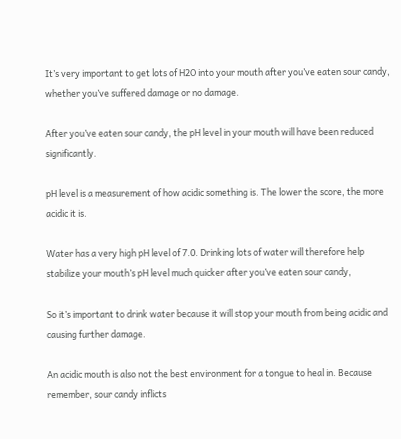It’s very important to get lots of H2O into your mouth after you’ve eaten sour candy, whether you’ve suffered damage or no damage.

After you’ve eaten sour candy, the pH level in your mouth will have been reduced significantly.

pH level is a measurement of how acidic something is. The lower the score, the more acidic it is.

Water has a very high pH level of 7.0. Drinking lots of water will therefore help stabilize your mouth’s pH level much quicker after you’ve eaten sour candy,

So it’s important to drink water because it will stop your mouth from being acidic and causing further damage.

An acidic mouth is also not the best environment for a tongue to heal in. Because remember, sour candy inflicts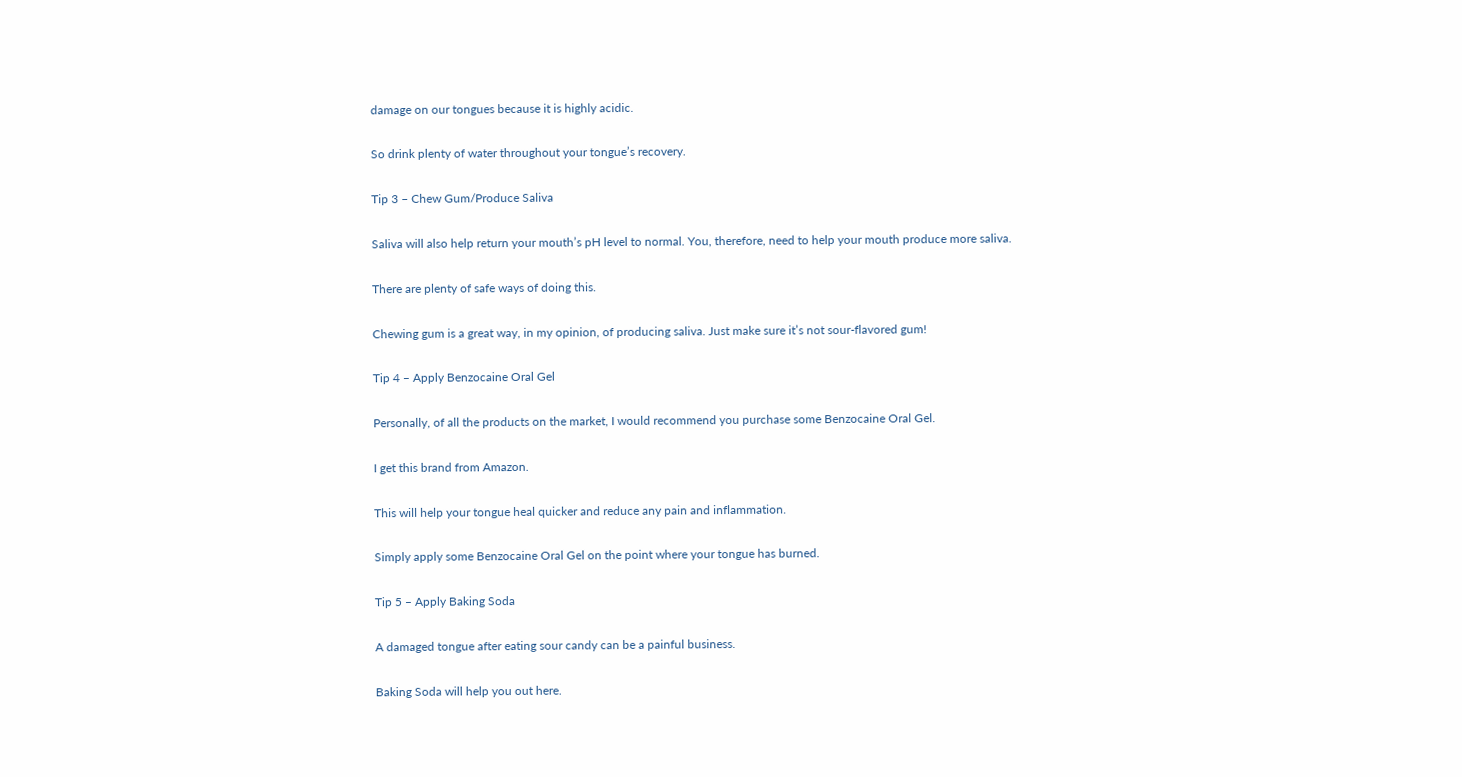damage on our tongues because it is highly acidic.

So drink plenty of water throughout your tongue’s recovery.

Tip 3 – Chew Gum/Produce Saliva

Saliva will also help return your mouth’s pH level to normal. You, therefore, need to help your mouth produce more saliva.

There are plenty of safe ways of doing this.

Chewing gum is a great way, in my opinion, of producing saliva. Just make sure it’s not sour-flavored gum!

Tip 4 – Apply Benzocaine Oral Gel

Personally, of all the products on the market, I would recommend you purchase some Benzocaine Oral Gel.

I get this brand from Amazon.

This will help your tongue heal quicker and reduce any pain and inflammation.

Simply apply some Benzocaine Oral Gel on the point where your tongue has burned.

Tip 5 – Apply Baking Soda

A damaged tongue after eating sour candy can be a painful business.

Baking Soda will help you out here.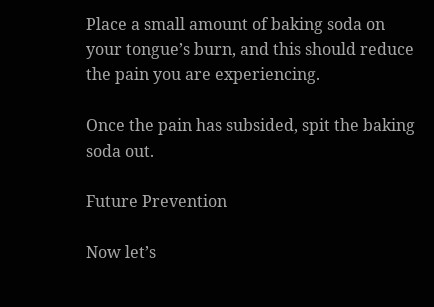Place a small amount of baking soda on your tongue’s burn, and this should reduce the pain you are experiencing.

Once the pain has subsided, spit the baking soda out.

Future Prevention

Now let’s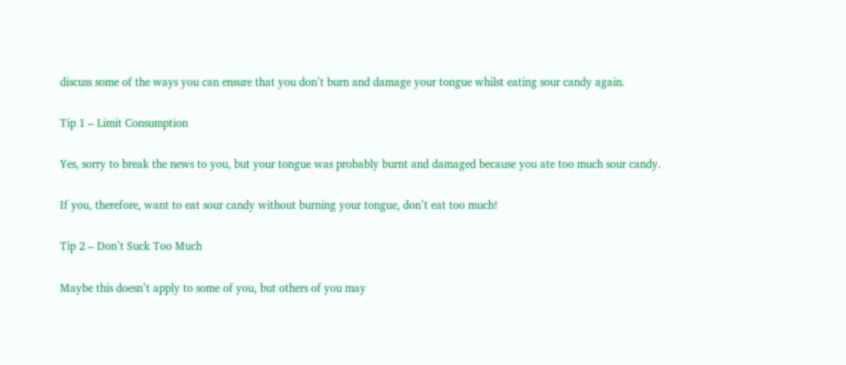discuss some of the ways you can ensure that you don’t burn and damage your tongue whilst eating sour candy again.

Tip 1 – Limit Consumption

Yes, sorry to break the news to you, but your tongue was probably burnt and damaged because you ate too much sour candy.

If you, therefore, want to eat sour candy without burning your tongue, don’t eat too much!

Tip 2 – Don’t Suck Too Much

Maybe this doesn’t apply to some of you, but others of you may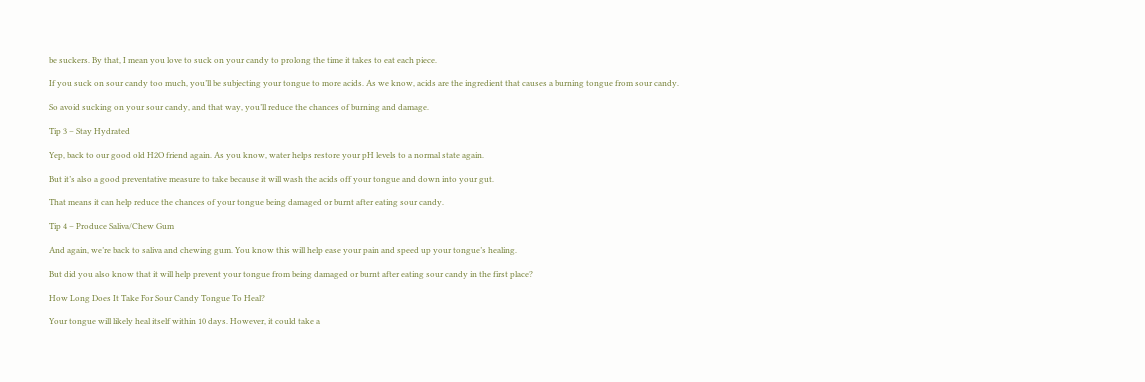be suckers. By that, I mean you love to suck on your candy to prolong the time it takes to eat each piece.

If you suck on sour candy too much, you’ll be subjecting your tongue to more acids. As we know, acids are the ingredient that causes a burning tongue from sour candy.

So avoid sucking on your sour candy, and that way, you’ll reduce the chances of burning and damage.

Tip 3 – Stay Hydrated

Yep, back to our good old H2O friend again. As you know, water helps restore your pH levels to a normal state again.

But it’s also a good preventative measure to take because it will wash the acids off your tongue and down into your gut.

That means it can help reduce the chances of your tongue being damaged or burnt after eating sour candy.

Tip 4 – Produce Saliva/Chew Gum

And again, we’re back to saliva and chewing gum. You know this will help ease your pain and speed up your tongue’s healing.

But did you also know that it will help prevent your tongue from being damaged or burnt after eating sour candy in the first place?

How Long Does It Take For Sour Candy Tongue To Heal?

Your tongue will likely heal itself within 10 days. However, it could take a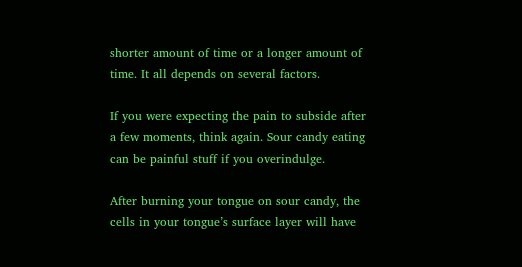shorter amount of time or a longer amount of time. It all depends on several factors.

If you were expecting the pain to subside after a few moments, think again. Sour candy eating can be painful stuff if you overindulge.

After burning your tongue on sour candy, the cells in your tongue’s surface layer will have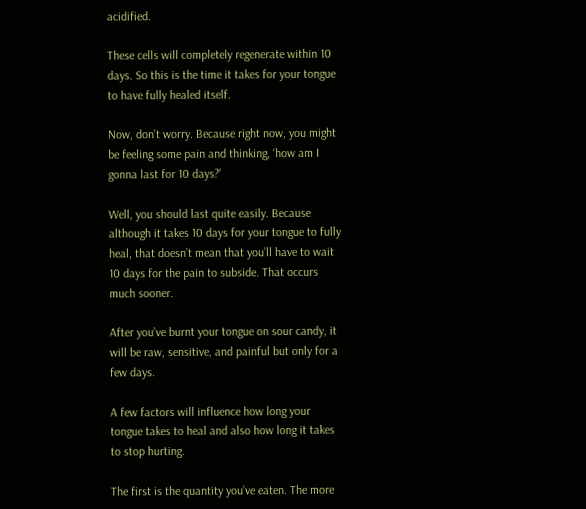acidified.

These cells will completely regenerate within 10 days. So this is the time it takes for your tongue to have fully healed itself.

Now, don’t worry. Because right now, you might be feeling some pain and thinking, ‘how am I gonna last for 10 days?’

Well, you should last quite easily. Because although it takes 10 days for your tongue to fully heal, that doesn’t mean that you’ll have to wait 10 days for the pain to subside. That occurs much sooner.

After you’ve burnt your tongue on sour candy, it will be raw, sensitive, and painful but only for a few days.

A few factors will influence how long your tongue takes to heal and also how long it takes to stop hurting.

The first is the quantity you’ve eaten. The more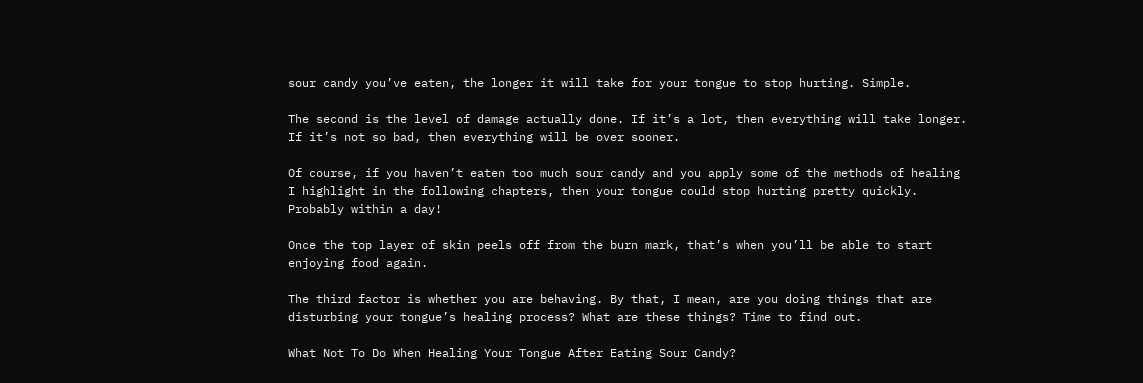sour candy you’ve eaten, the longer it will take for your tongue to stop hurting. Simple.

The second is the level of damage actually done. If it’s a lot, then everything will take longer. If it’s not so bad, then everything will be over sooner.

Of course, if you haven’t eaten too much sour candy and you apply some of the methods of healing I highlight in the following chapters, then your tongue could stop hurting pretty quickly. Probably within a day!

Once the top layer of skin peels off from the burn mark, that’s when you’ll be able to start enjoying food again.

The third factor is whether you are behaving. By that, I mean, are you doing things that are disturbing your tongue’s healing process? What are these things? Time to find out.

What Not To Do When Healing Your Tongue After Eating Sour Candy?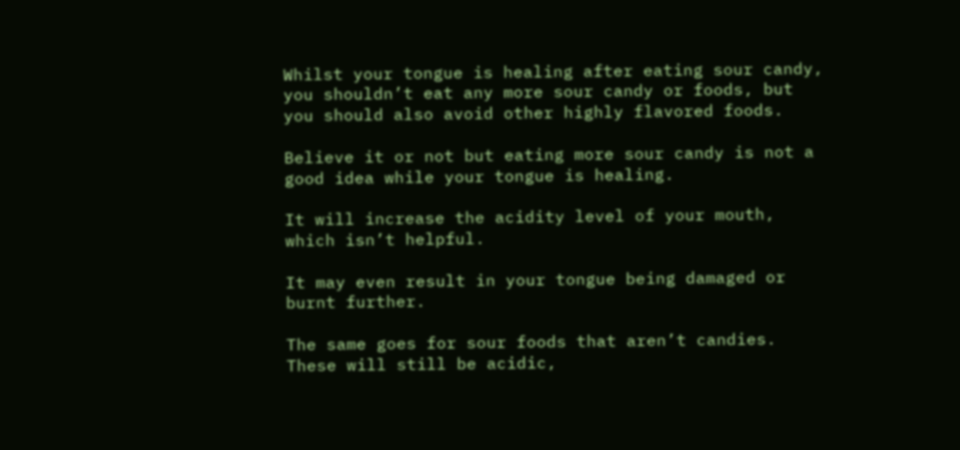Whilst your tongue is healing after eating sour candy, you shouldn’t eat any more sour candy or foods, but you should also avoid other highly flavored foods.

Believe it or not but eating more sour candy is not a good idea while your tongue is healing.

It will increase the acidity level of your mouth, which isn’t helpful.

It may even result in your tongue being damaged or burnt further.

The same goes for sour foods that aren’t candies. These will still be acidic,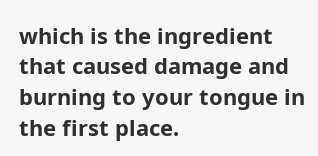which is the ingredient that caused damage and burning to your tongue in the first place.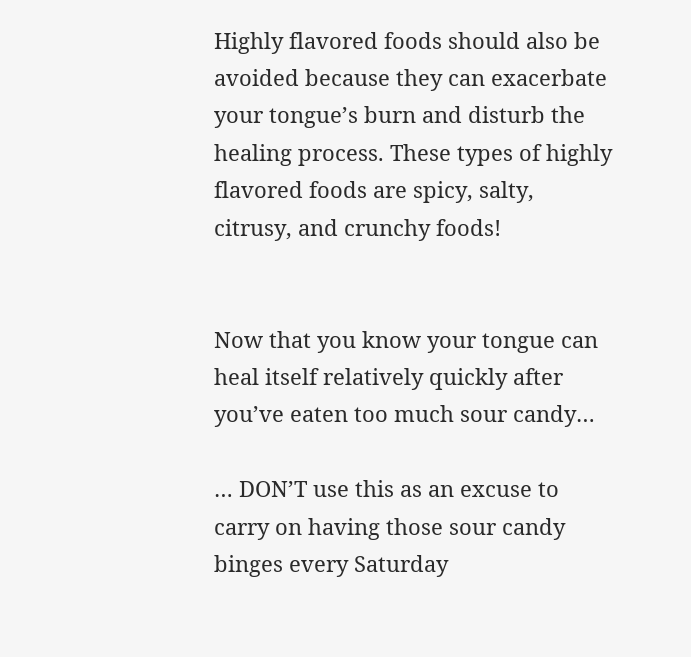Highly flavored foods should also be avoided because they can exacerbate your tongue’s burn and disturb the healing process. These types of highly flavored foods are spicy, salty, citrusy, and crunchy foods!


Now that you know your tongue can heal itself relatively quickly after you’ve eaten too much sour candy…

… DON’T use this as an excuse to carry on having those sour candy binges every Saturday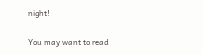night!

You may want to read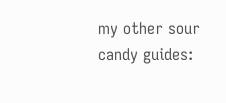my other sour candy guides: